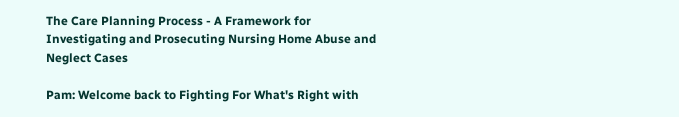The Care Planning Process - A Framework for Investigating and Prosecuting Nursing Home Abuse and Neglect Cases

Pam: Welcome back to Fighting For What's Right with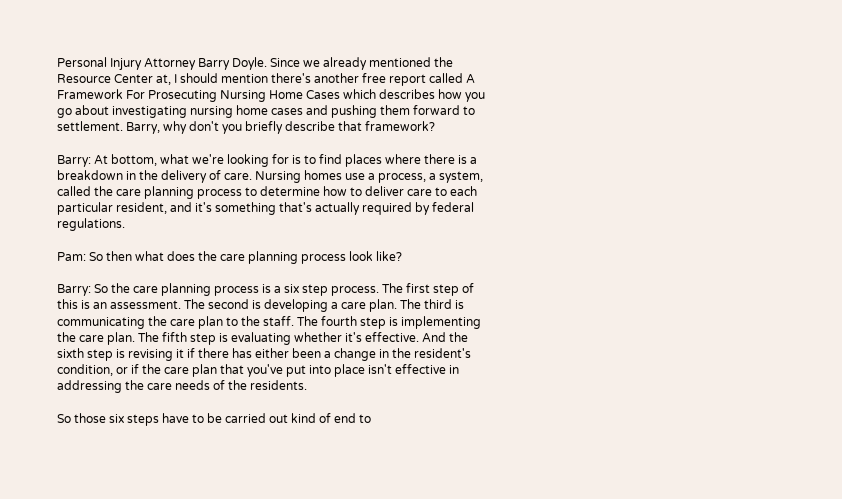Personal Injury Attorney Barry Doyle. Since we already mentioned the Resource Center at, I should mention there's another free report called A Framework For Prosecuting Nursing Home Cases which describes how you go about investigating nursing home cases and pushing them forward to settlement. Barry, why don't you briefly describe that framework?

Barry: At bottom, what we're looking for is to find places where there is a breakdown in the delivery of care. Nursing homes use a process, a system, called the care planning process to determine how to deliver care to each particular resident, and it's something that's actually required by federal regulations.

Pam: So then what does the care planning process look like?

Barry: So the care planning process is a six step process. The first step of this is an assessment. The second is developing a care plan. The third is communicating the care plan to the staff. The fourth step is implementing the care plan. The fifth step is evaluating whether it's effective. And the sixth step is revising it if there has either been a change in the resident's condition, or if the care plan that you've put into place isn't effective in addressing the care needs of the residents.

So those six steps have to be carried out kind of end to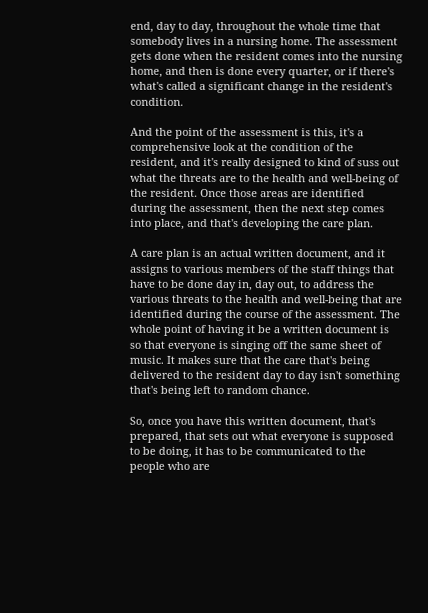end, day to day, throughout the whole time that somebody lives in a nursing home. The assessment gets done when the resident comes into the nursing home, and then is done every quarter, or if there's what's called a significant change in the resident's condition.

And the point of the assessment is this, it's a comprehensive look at the condition of the resident, and it's really designed to kind of suss out what the threats are to the health and well-being of the resident. Once those areas are identified during the assessment, then the next step comes into place, and that's developing the care plan.

A care plan is an actual written document, and it assigns to various members of the staff things that have to be done day in, day out, to address the various threats to the health and well-being that are identified during the course of the assessment. The whole point of having it be a written document is so that everyone is singing off the same sheet of music. It makes sure that the care that's being delivered to the resident day to day isn't something that's being left to random chance.

So, once you have this written document, that's prepared, that sets out what everyone is supposed to be doing, it has to be communicated to the people who are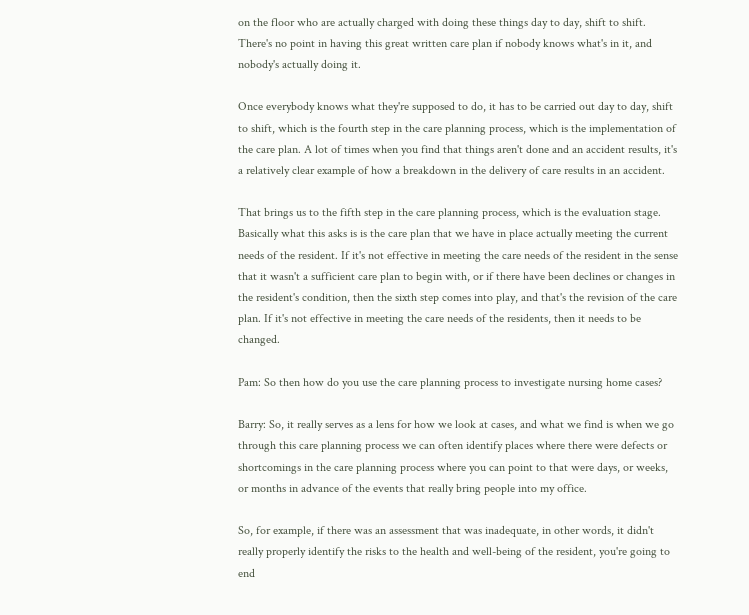on the floor who are actually charged with doing these things day to day, shift to shift. There's no point in having this great written care plan if nobody knows what's in it, and nobody's actually doing it.

Once everybody knows what they're supposed to do, it has to be carried out day to day, shift to shift, which is the fourth step in the care planning process, which is the implementation of the care plan. A lot of times when you find that things aren't done and an accident results, it's a relatively clear example of how a breakdown in the delivery of care results in an accident.

That brings us to the fifth step in the care planning process, which is the evaluation stage. Basically what this asks is is the care plan that we have in place actually meeting the current needs of the resident. If it's not effective in meeting the care needs of the resident in the sense that it wasn't a sufficient care plan to begin with, or if there have been declines or changes in the resident's condition, then the sixth step comes into play, and that's the revision of the care plan. If it's not effective in meeting the care needs of the residents, then it needs to be changed.

Pam: So then how do you use the care planning process to investigate nursing home cases?

Barry: So, it really serves as a lens for how we look at cases, and what we find is when we go through this care planning process we can often identify places where there were defects or shortcomings in the care planning process where you can point to that were days, or weeks, or months in advance of the events that really bring people into my office.

So, for example, if there was an assessment that was inadequate, in other words, it didn't really properly identify the risks to the health and well-being of the resident, you're going to end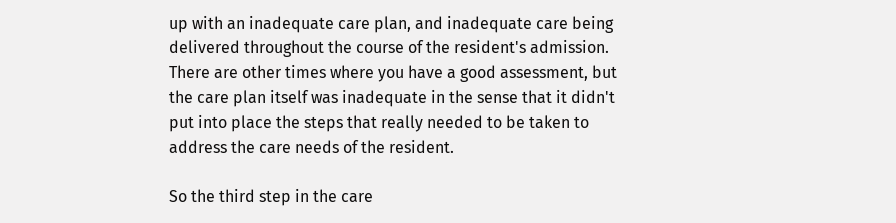up with an inadequate care plan, and inadequate care being delivered throughout the course of the resident's admission. There are other times where you have a good assessment, but the care plan itself was inadequate in the sense that it didn't put into place the steps that really needed to be taken to address the care needs of the resident.

So the third step in the care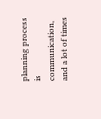planning process is communication, and a lot of times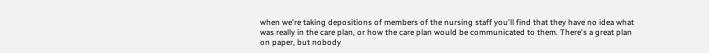when we're taking depositions of members of the nursing staff you'll find that they have no idea what was really in the care plan, or how the care plan would be communicated to them. There's a great plan on paper, but nobody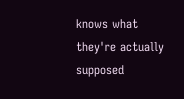knows what they're actually supposed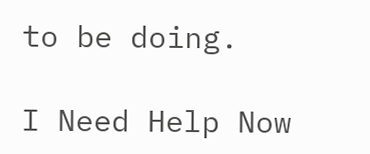to be doing.

I Need Help Now